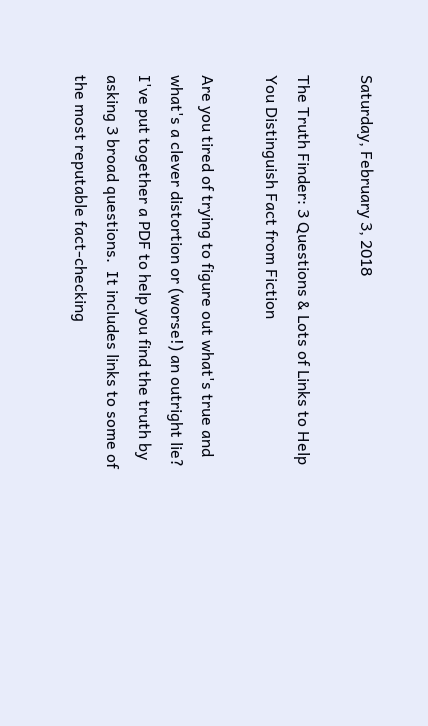Saturday, February 3, 2018

The Truth Finder: 3 Questions & Lots of Links to Help You Distinguish Fact from Fiction

Are you tired of trying to figure out what's true and what's a clever distortion or (worse!) an outright lie? I've put together a PDF to help you find the truth by asking 3 broad questions.  It includes links to some of the most reputable fact-checking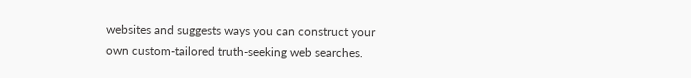websites and suggests ways you can construct your own custom-tailored truth-seeking web searches.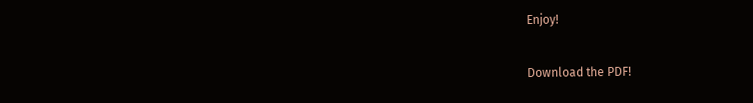Enjoy!

Download the PDF!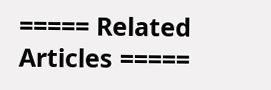===== Related Articles =====